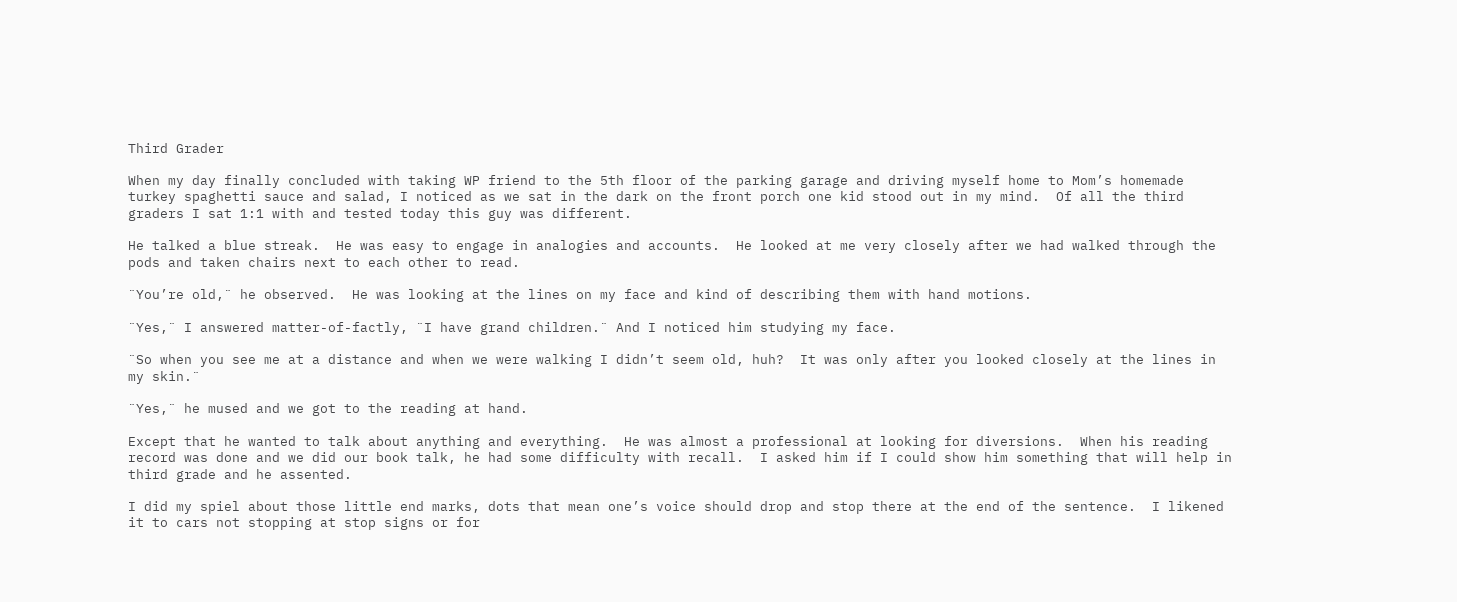Third Grader

When my day finally concluded with taking WP friend to the 5th floor of the parking garage and driving myself home to Mom’s homemade turkey spaghetti sauce and salad, I noticed as we sat in the dark on the front porch one kid stood out in my mind.  Of all the third graders I sat 1:1 with and tested today this guy was different.

He talked a blue streak.  He was easy to engage in analogies and accounts.  He looked at me very closely after we had walked through the pods and taken chairs next to each other to read.

¨You’re old,¨ he observed.  He was looking at the lines on my face and kind of describing them with hand motions.

¨Yes,¨ I answered matter-of-factly, ¨I have grand children.¨ And I noticed him studying my face.

¨So when you see me at a distance and when we were walking I didn’t seem old, huh?  It was only after you looked closely at the lines in my skin.¨

¨Yes,¨ he mused and we got to the reading at hand.

Except that he wanted to talk about anything and everything.  He was almost a professional at looking for diversions.  When his reading record was done and we did our book talk, he had some difficulty with recall.  I asked him if I could show him something that will help in third grade and he assented.

I did my spiel about those little end marks, dots that mean one’s voice should drop and stop there at the end of the sentence.  I likened it to cars not stopping at stop signs or for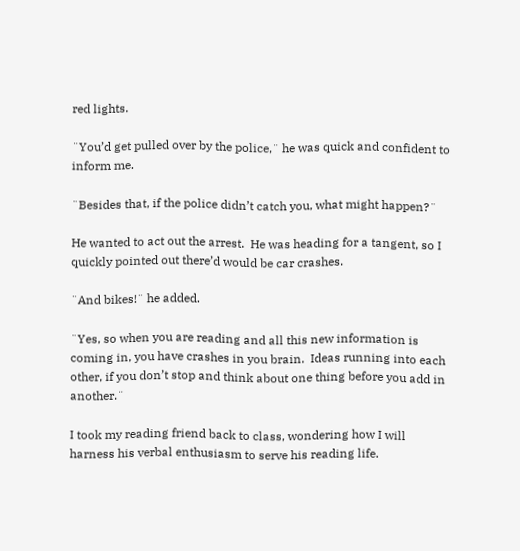red lights.

¨You’d get pulled over by the police,¨ he was quick and confident to inform me.

¨Besides that, if the police didn’t catch you, what might happen?¨

He wanted to act out the arrest.  He was heading for a tangent, so I quickly pointed out there’d would be car crashes.

¨And bikes!¨ he added.

¨Yes, so when you are reading and all this new information is coming in, you have crashes in you brain.  Ideas running into each other, if you don’t stop and think about one thing before you add in another.¨

I took my reading friend back to class, wondering how I will harness his verbal enthusiasm to serve his reading life.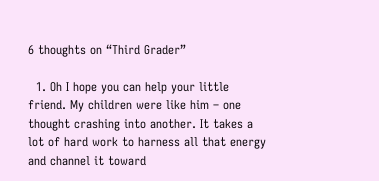6 thoughts on “Third Grader”

  1. Oh I hope you can help your little friend. My children were like him – one thought crashing into another. It takes a lot of hard work to harness all that energy and channel it toward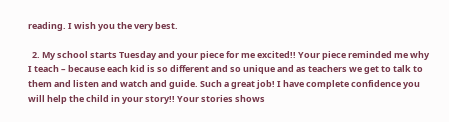reading. I wish you the very best.

  2. My school starts Tuesday and your piece for me excited!! Your piece reminded me why I teach – because each kid is so different and so unique and as teachers we get to talk to them and listen and watch and guide. Such a great job! I have complete confidence you will help the child in your story!! Your stories shows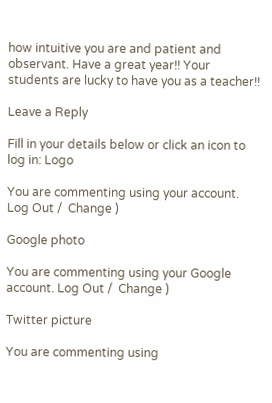how intuitive you are and patient and observant. Have a great year!! Your students are lucky to have you as a teacher!!

Leave a Reply

Fill in your details below or click an icon to log in: Logo

You are commenting using your account. Log Out /  Change )

Google photo

You are commenting using your Google account. Log Out /  Change )

Twitter picture

You are commenting using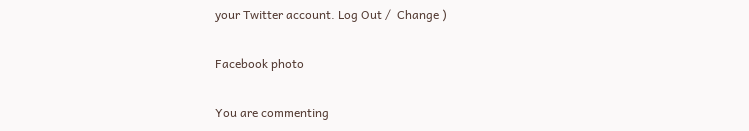your Twitter account. Log Out /  Change )

Facebook photo

You are commenting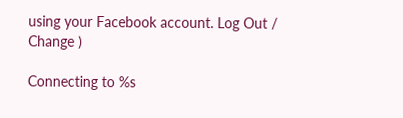using your Facebook account. Log Out /  Change )

Connecting to %s